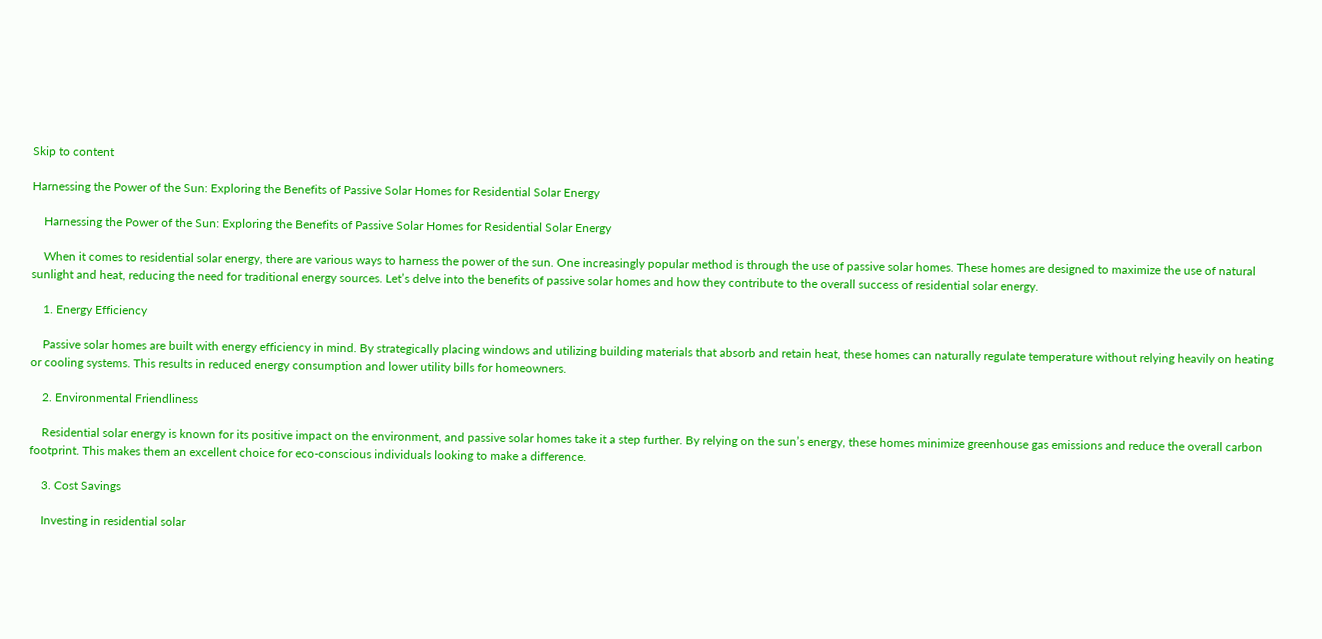Skip to content

Harnessing the Power of the Sun: Exploring the Benefits of Passive Solar Homes for Residential Solar Energy

    Harnessing the Power of the Sun: Exploring the Benefits of Passive Solar Homes for Residential Solar Energy

    When it comes to residential solar energy, there are various ways to harness the power of the sun. One increasingly popular method is through the use of passive solar homes. These homes are designed to maximize the use of natural sunlight and heat, reducing the need for traditional energy sources. Let’s delve into the benefits of passive solar homes and how they contribute to the overall success of residential solar energy.

    1. Energy Efficiency

    Passive solar homes are built with energy efficiency in mind. By strategically placing windows and utilizing building materials that absorb and retain heat, these homes can naturally regulate temperature without relying heavily on heating or cooling systems. This results in reduced energy consumption and lower utility bills for homeowners.

    2. Environmental Friendliness

    Residential solar energy is known for its positive impact on the environment, and passive solar homes take it a step further. By relying on the sun’s energy, these homes minimize greenhouse gas emissions and reduce the overall carbon footprint. This makes them an excellent choice for eco-conscious individuals looking to make a difference.

    3. Cost Savings

    Investing in residential solar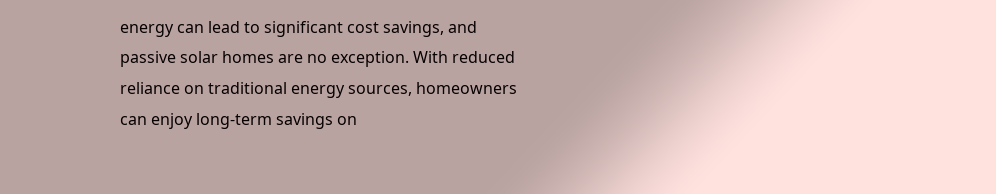energy can lead to significant cost savings, and passive solar homes are no exception. With reduced reliance on traditional energy sources, homeowners can enjoy long-term savings on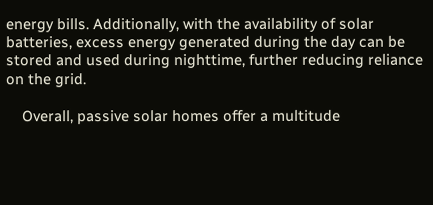energy bills. Additionally, with the availability of solar batteries, excess energy generated during the day can be stored and used during nighttime, further reducing reliance on the grid.

    Overall, passive solar homes offer a multitude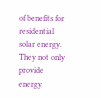of benefits for residential solar energy. They not only provide energy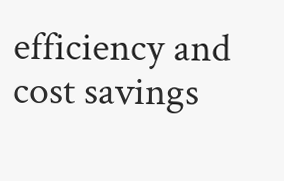efficiency and cost savings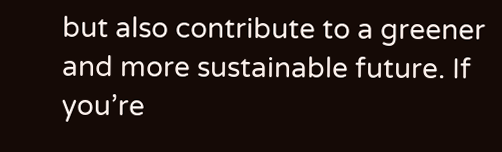but also contribute to a greener and more sustainable future. If you’re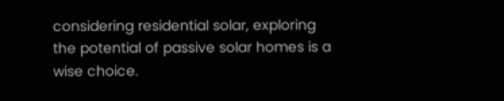considering residential solar, exploring the potential of passive solar homes is a wise choice.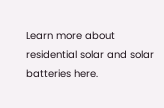Learn more about residential solar and solar batteries here.